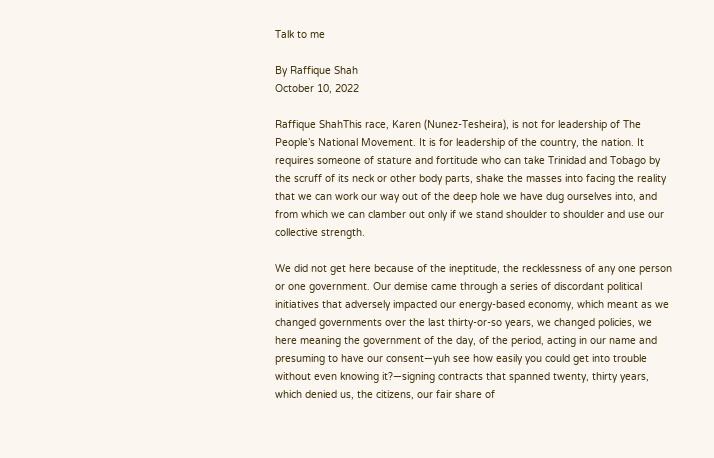Talk to me

By Raffique Shah
October 10, 2022

Raffique ShahThis race, Karen (Nunez-Tesheira), is not for leadership of The People’s National Movement. It is for leadership of the country, the nation. It requires someone of stature and fortitude who can take Trinidad and Tobago by the scruff of its neck or other body parts, shake the masses into facing the reality that we can work our way out of the deep hole we have dug ourselves into, and from which we can clamber out only if we stand shoulder to shoulder and use our collective strength.

We did not get here because of the ineptitude, the recklessness of any one person or one government. Our demise came through a series of discordant political initiatives that adversely impacted our energy-based economy, which meant as we changed governments over the last thirty-or-so years, we changed policies, we here meaning the government of the day, of the period, acting in our name and presuming to have our consent—yuh see how easily you could get into trouble without even knowing it?—signing contracts that spanned twenty, thirty years, which denied us, the citizens, our fair share of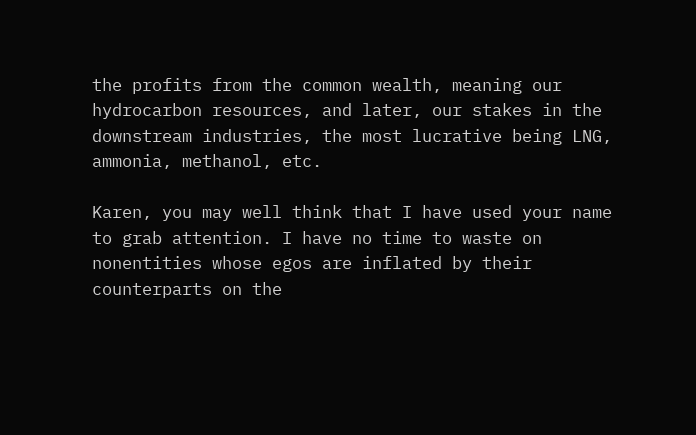the profits from the common wealth, meaning our hydrocarbon resources, and later, our stakes in the downstream industries, the most lucrative being LNG, ammonia, methanol, etc.

Karen, you may well think that I have used your name to grab attention. I have no time to waste on nonentities whose egos are inflated by their counterparts on the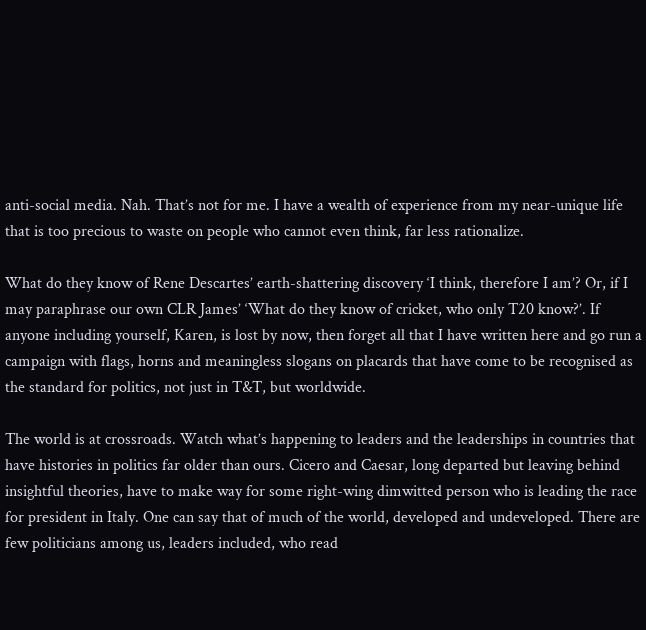anti-social media. Nah. That’s not for me. I have a wealth of experience from my near-unique life that is too precious to waste on people who cannot even think, far less rationalize.

What do they know of Rene Descartes’ earth-shattering discovery ‘I think, therefore I am’? Or, if I may paraphrase our own CLR James’ ‘What do they know of cricket, who only T20 know?’. If anyone including yourself, Karen, is lost by now, then forget all that I have written here and go run a campaign with flags, horns and meaningless slogans on placards that have come to be recognised as the standard for politics, not just in T&T, but worldwide.

The world is at crossroads. Watch what’s happening to leaders and the leaderships in countries that have histories in politics far older than ours. Cicero and Caesar, long departed but leaving behind insightful theories, have to make way for some right-wing dimwitted person who is leading the race for president in Italy. One can say that of much of the world, developed and undeveloped. There are few politicians among us, leaders included, who read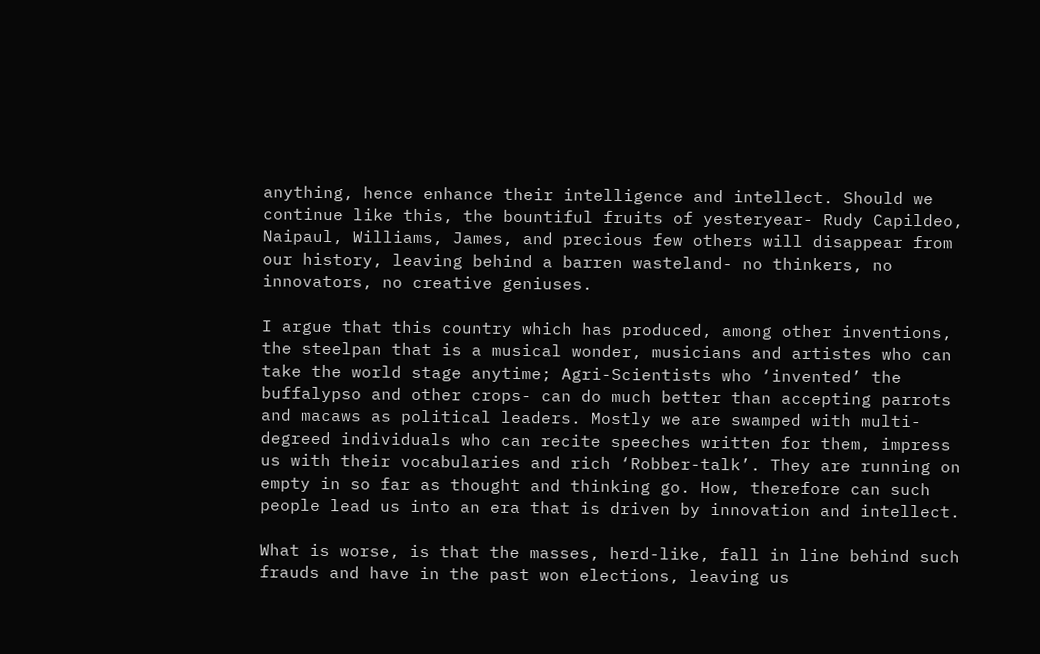anything, hence enhance their intelligence and intellect. Should we continue like this, the bountiful fruits of yesteryear- Rudy Capildeo, Naipaul, Williams, James, and precious few others will disappear from our history, leaving behind a barren wasteland- no thinkers, no innovators, no creative geniuses.

I argue that this country which has produced, among other inventions, the steelpan that is a musical wonder, musicians and artistes who can take the world stage anytime; Agri-Scientists who ‘invented’ the buffalypso and other crops- can do much better than accepting parrots and macaws as political leaders. Mostly we are swamped with multi-degreed individuals who can recite speeches written for them, impress us with their vocabularies and rich ‘Robber-talk’. They are running on empty in so far as thought and thinking go. How, therefore can such people lead us into an era that is driven by innovation and intellect.

What is worse, is that the masses, herd-like, fall in line behind such frauds and have in the past won elections, leaving us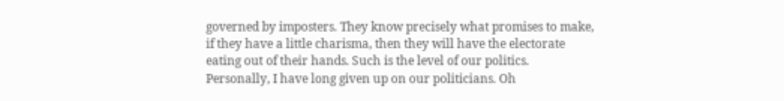governed by imposters. They know precisely what promises to make, if they have a little charisma, then they will have the electorate eating out of their hands. Such is the level of our politics. Personally, I have long given up on our politicians. Oh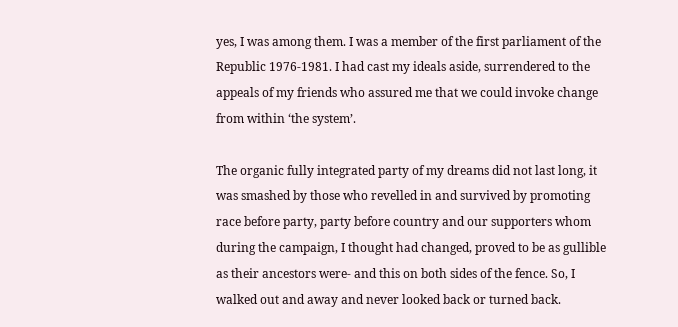yes, I was among them. I was a member of the first parliament of the Republic 1976-1981. I had cast my ideals aside, surrendered to the appeals of my friends who assured me that we could invoke change from within ‘the system’.

The organic fully integrated party of my dreams did not last long, it was smashed by those who revelled in and survived by promoting race before party, party before country and our supporters whom during the campaign, I thought had changed, proved to be as gullible as their ancestors were- and this on both sides of the fence. So, I walked out and away and never looked back or turned back.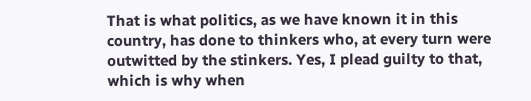That is what politics, as we have known it in this country, has done to thinkers who, at every turn were outwitted by the stinkers. Yes, I plead guilty to that, which is why when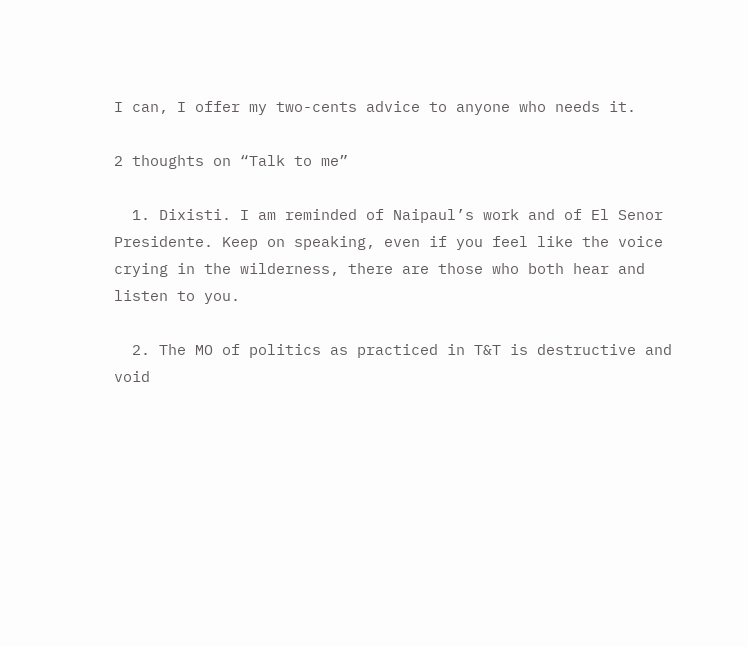I can, I offer my two-cents advice to anyone who needs it.

2 thoughts on “Talk to me”

  1. Dixisti. I am reminded of Naipaul’s work and of El Senor Presidente. Keep on speaking, even if you feel like the voice crying in the wilderness, there are those who both hear and listen to you.

  2. The MO of politics as practiced in T&T is destructive and void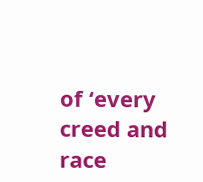of ‘every creed and race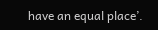have an equal place’.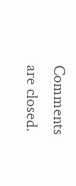Comments are closed.